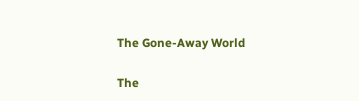The Gone-Away World

The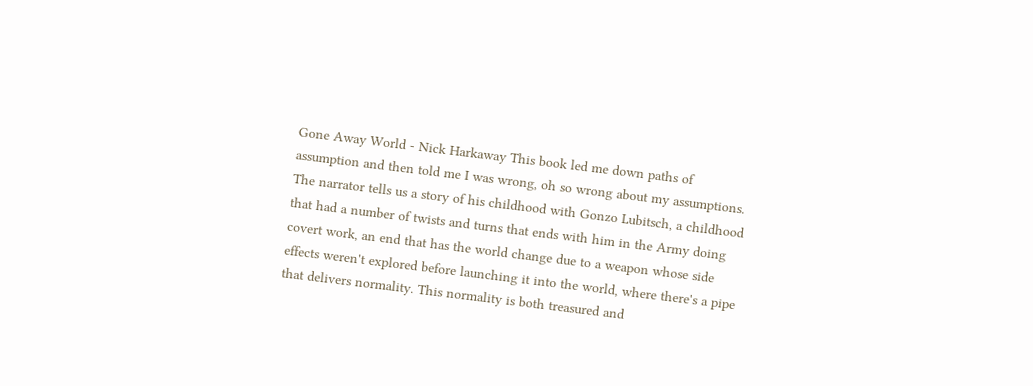Gone Away World - Nick Harkaway This book led me down paths of assumption and then told me I was wrong, oh so wrong about my assumptions. The narrator tells us a story of his childhood with Gonzo Lubitsch, a childhood that had a number of twists and turns that ends with him in the Army doing covert work, an end that has the world change due to a weapon whose side effects weren't explored before launching it into the world, where there's a pipe that delivers normality. This normality is both treasured and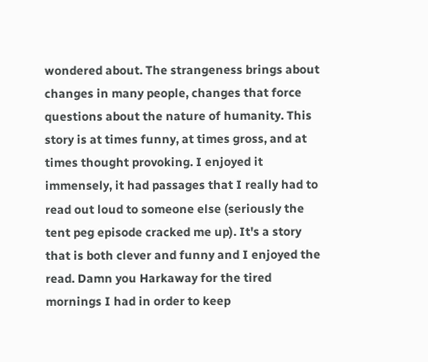wondered about. The strangeness brings about changes in many people, changes that force questions about the nature of humanity. This story is at times funny, at times gross, and at times thought provoking. I enjoyed it immensely, it had passages that I really had to read out loud to someone else (seriously the tent peg episode cracked me up). It's a story that is both clever and funny and I enjoyed the read. Damn you Harkaway for the tired mornings I had in order to keep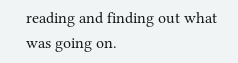reading and finding out what was going on.